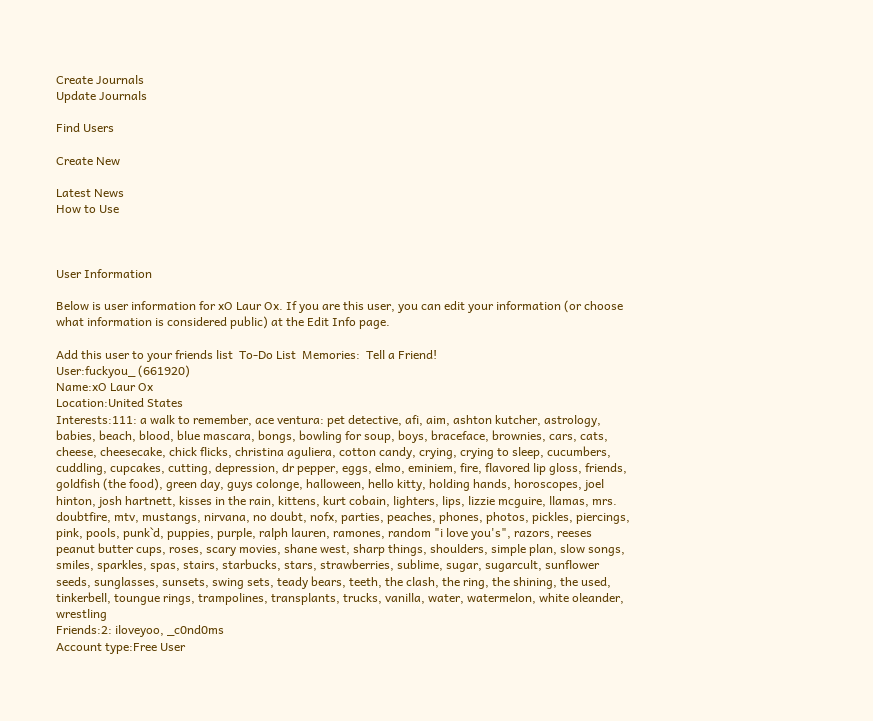Create Journals
Update Journals

Find Users

Create New

Latest News
How to Use



User Information

Below is user information for xO Laur Ox. If you are this user, you can edit your information (or choose what information is considered public) at the Edit Info page.

Add this user to your friends list  To-Do List  Memories:  Tell a Friend!
User:fuckyou_ (661920)
Name:xO Laur Ox
Location:United States
Interests:111: a walk to remember, ace ventura: pet detective, afi, aim, ashton kutcher, astrology, babies, beach, blood, blue mascara, bongs, bowling for soup, boys, braceface, brownies, cars, cats, cheese, cheesecake, chick flicks, christina aguliera, cotton candy, crying, crying to sleep, cucumbers, cuddling, cupcakes, cutting, depression, dr pepper, eggs, elmo, eminiem, fire, flavored lip gloss, friends, goldfish (the food), green day, guys colonge, halloween, hello kitty, holding hands, horoscopes, joel hinton, josh hartnett, kisses in the rain, kittens, kurt cobain, lighters, lips, lizzie mcguire, llamas, mrs. doubtfire, mtv, mustangs, nirvana, no doubt, nofx, parties, peaches, phones, photos, pickles, piercings, pink, pools, punk`d, puppies, purple, ralph lauren, ramones, random "i love you's", razors, reeses peanut butter cups, roses, scary movies, shane west, sharp things, shoulders, simple plan, slow songs, smiles, sparkles, spas, stairs, starbucks, stars, strawberries, sublime, sugar, sugarcult, sunflower seeds, sunglasses, sunsets, swing sets, teady bears, teeth, the clash, the ring, the shining, the used, tinkerbell, toungue rings, trampolines, transplants, trucks, vanilla, water, watermelon, white oleander, wrestling
Friends:2: iloveyoo, _c0nd0ms
Account type:Free User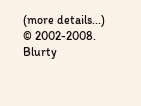(more details...)
© 2002-2008. Blurty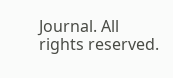Journal. All rights reserved.